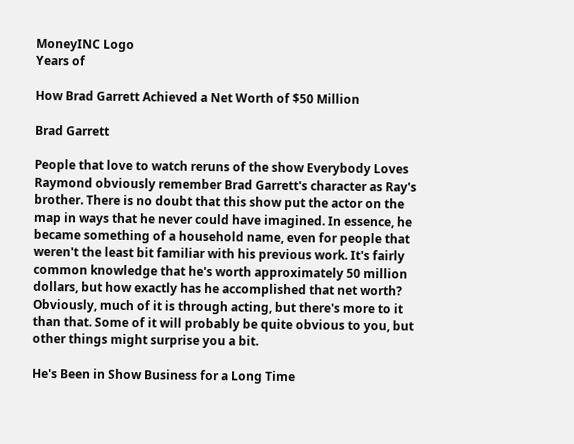MoneyINC Logo
Years of

How Brad Garrett Achieved a Net Worth of $50 Million

Brad Garrett

People that love to watch reruns of the show Everybody Loves Raymond obviously remember Brad Garrett's character as Ray's brother. There is no doubt that this show put the actor on the map in ways that he never could have imagined. In essence, he became something of a household name, even for people that weren't the least bit familiar with his previous work. It's fairly common knowledge that he's worth approximately 50 million dollars, but how exactly has he accomplished that net worth? Obviously, much of it is through acting, but there's more to it than that. Some of it will probably be quite obvious to you, but other things might surprise you a bit.

He's Been in Show Business for a Long Time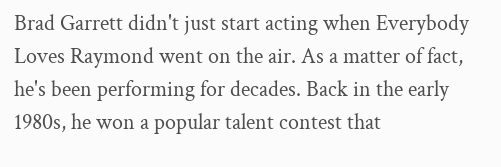Brad Garrett didn't just start acting when Everybody Loves Raymond went on the air. As a matter of fact, he's been performing for decades. Back in the early 1980s, he won a popular talent contest that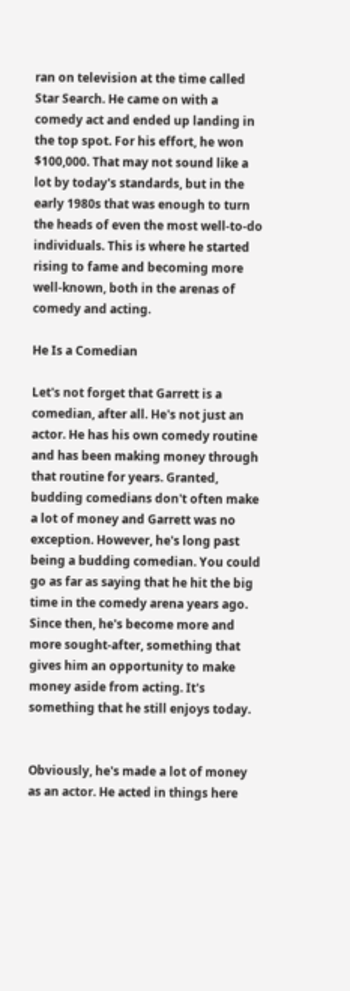ran on television at the time called Star Search. He came on with a comedy act and ended up landing in the top spot. For his effort, he won $100,000. That may not sound like a lot by today's standards, but in the early 1980s that was enough to turn the heads of even the most well-to-do individuals. This is where he started rising to fame and becoming more well-known, both in the arenas of comedy and acting.

He Is a Comedian

Let's not forget that Garrett is a comedian, after all. He's not just an actor. He has his own comedy routine and has been making money through that routine for years. Granted, budding comedians don't often make a lot of money and Garrett was no exception. However, he's long past being a budding comedian. You could go as far as saying that he hit the big time in the comedy arena years ago. Since then, he's become more and more sought-after, something that gives him an opportunity to make money aside from acting. It's something that he still enjoys today.


Obviously, he's made a lot of money as an actor. He acted in things here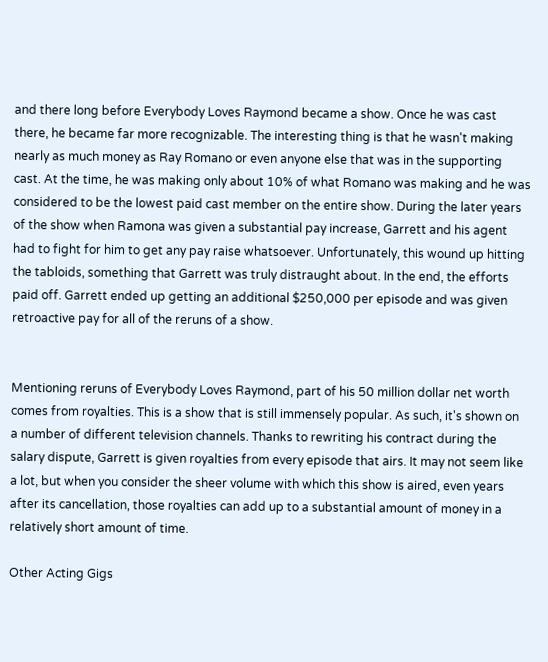and there long before Everybody Loves Raymond became a show. Once he was cast there, he became far more recognizable. The interesting thing is that he wasn't making nearly as much money as Ray Romano or even anyone else that was in the supporting cast. At the time, he was making only about 10% of what Romano was making and he was considered to be the lowest paid cast member on the entire show. During the later years of the show when Ramona was given a substantial pay increase, Garrett and his agent had to fight for him to get any pay raise whatsoever. Unfortunately, this wound up hitting the tabloids, something that Garrett was truly distraught about. In the end, the efforts paid off. Garrett ended up getting an additional $250,000 per episode and was given retroactive pay for all of the reruns of a show.


Mentioning reruns of Everybody Loves Raymond, part of his 50 million dollar net worth comes from royalties. This is a show that is still immensely popular. As such, it's shown on a number of different television channels. Thanks to rewriting his contract during the salary dispute, Garrett is given royalties from every episode that airs. It may not seem like a lot, but when you consider the sheer volume with which this show is aired, even years after its cancellation, those royalties can add up to a substantial amount of money in a relatively short amount of time.

Other Acting Gigs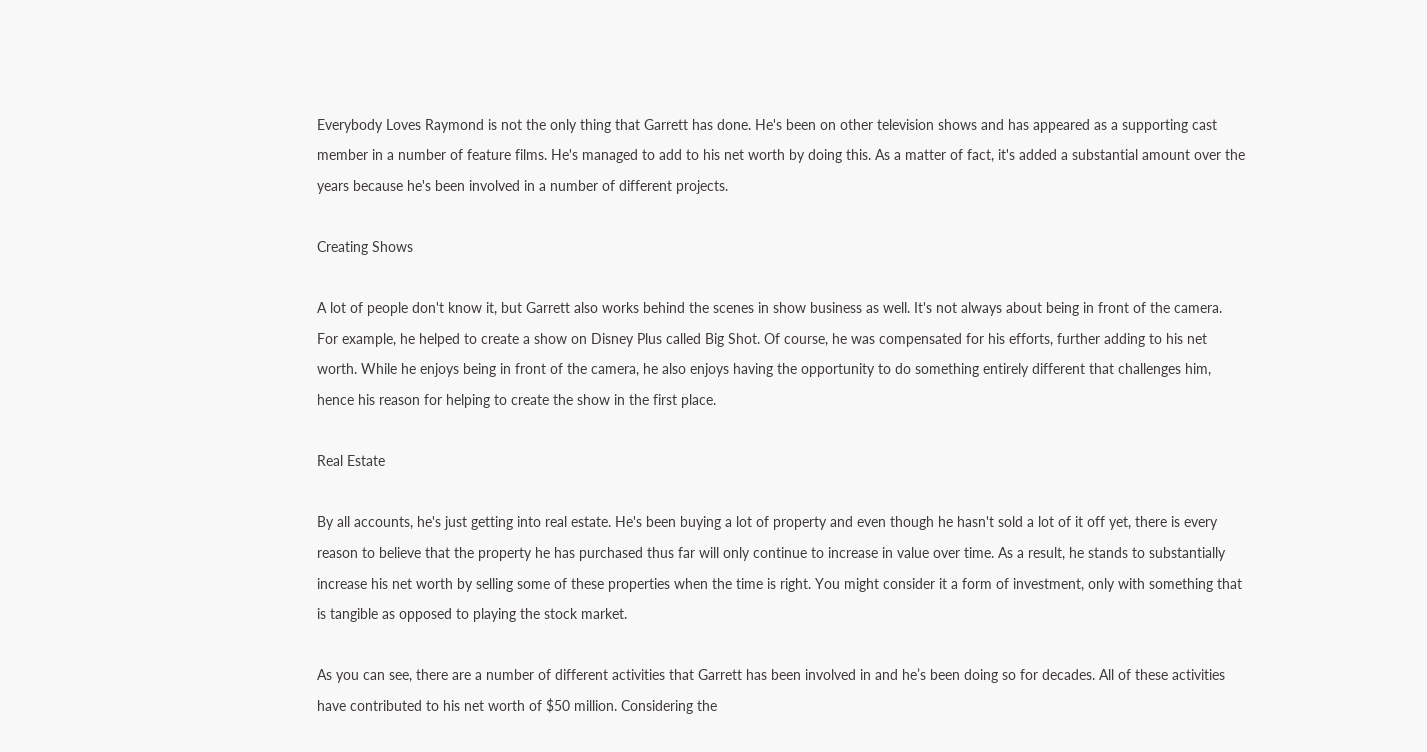Everybody Loves Raymond is not the only thing that Garrett has done. He's been on other television shows and has appeared as a supporting cast member in a number of feature films. He's managed to add to his net worth by doing this. As a matter of fact, it's added a substantial amount over the years because he's been involved in a number of different projects.

Creating Shows

A lot of people don't know it, but Garrett also works behind the scenes in show business as well. It's not always about being in front of the camera. For example, he helped to create a show on Disney Plus called Big Shot. Of course, he was compensated for his efforts, further adding to his net worth. While he enjoys being in front of the camera, he also enjoys having the opportunity to do something entirely different that challenges him, hence his reason for helping to create the show in the first place.

Real Estate

By all accounts, he's just getting into real estate. He's been buying a lot of property and even though he hasn't sold a lot of it off yet, there is every reason to believe that the property he has purchased thus far will only continue to increase in value over time. As a result, he stands to substantially increase his net worth by selling some of these properties when the time is right. You might consider it a form of investment, only with something that is tangible as opposed to playing the stock market.

As you can see, there are a number of different activities that Garrett has been involved in and he’s been doing so for decades. All of these activities have contributed to his net worth of $50 million. Considering the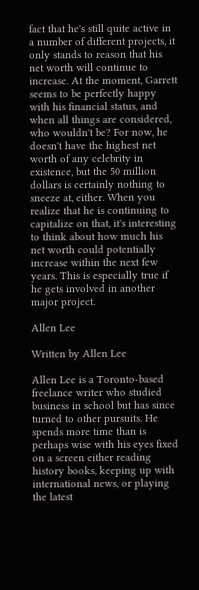fact that he's still quite active in a number of different projects, it only stands to reason that his net worth will continue to increase. At the moment, Garrett seems to be perfectly happy with his financial status, and when all things are considered, who wouldn't be? For now, he doesn't have the highest net worth of any celebrity in existence, but the 50 million dollars is certainly nothing to sneeze at, either. When you realize that he is continuing to capitalize on that, it's interesting to think about how much his net worth could potentially increase within the next few years. This is especially true if he gets involved in another major project.

Allen Lee

Written by Allen Lee

Allen Lee is a Toronto-based freelance writer who studied business in school but has since turned to other pursuits. He spends more time than is perhaps wise with his eyes fixed on a screen either reading history books, keeping up with international news, or playing the latest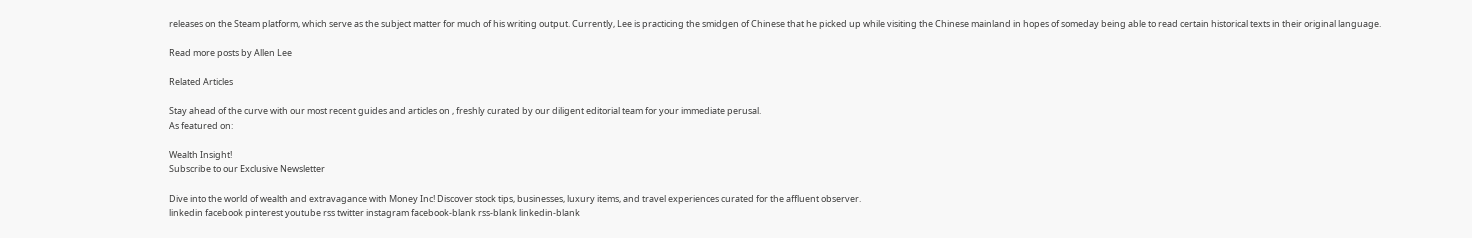releases on the Steam platform, which serve as the subject matter for much of his writing output. Currently, Lee is practicing the smidgen of Chinese that he picked up while visiting the Chinese mainland in hopes of someday being able to read certain historical texts in their original language.

Read more posts by Allen Lee

Related Articles

Stay ahead of the curve with our most recent guides and articles on , freshly curated by our diligent editorial team for your immediate perusal.
As featured on:

Wealth Insight!
Subscribe to our Exclusive Newsletter

Dive into the world of wealth and extravagance with Money Inc! Discover stock tips, businesses, luxury items, and travel experiences curated for the affluent observer.
linkedin facebook pinterest youtube rss twitter instagram facebook-blank rss-blank linkedin-blank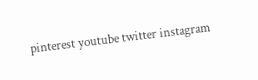pinterest youtube twitter instagram